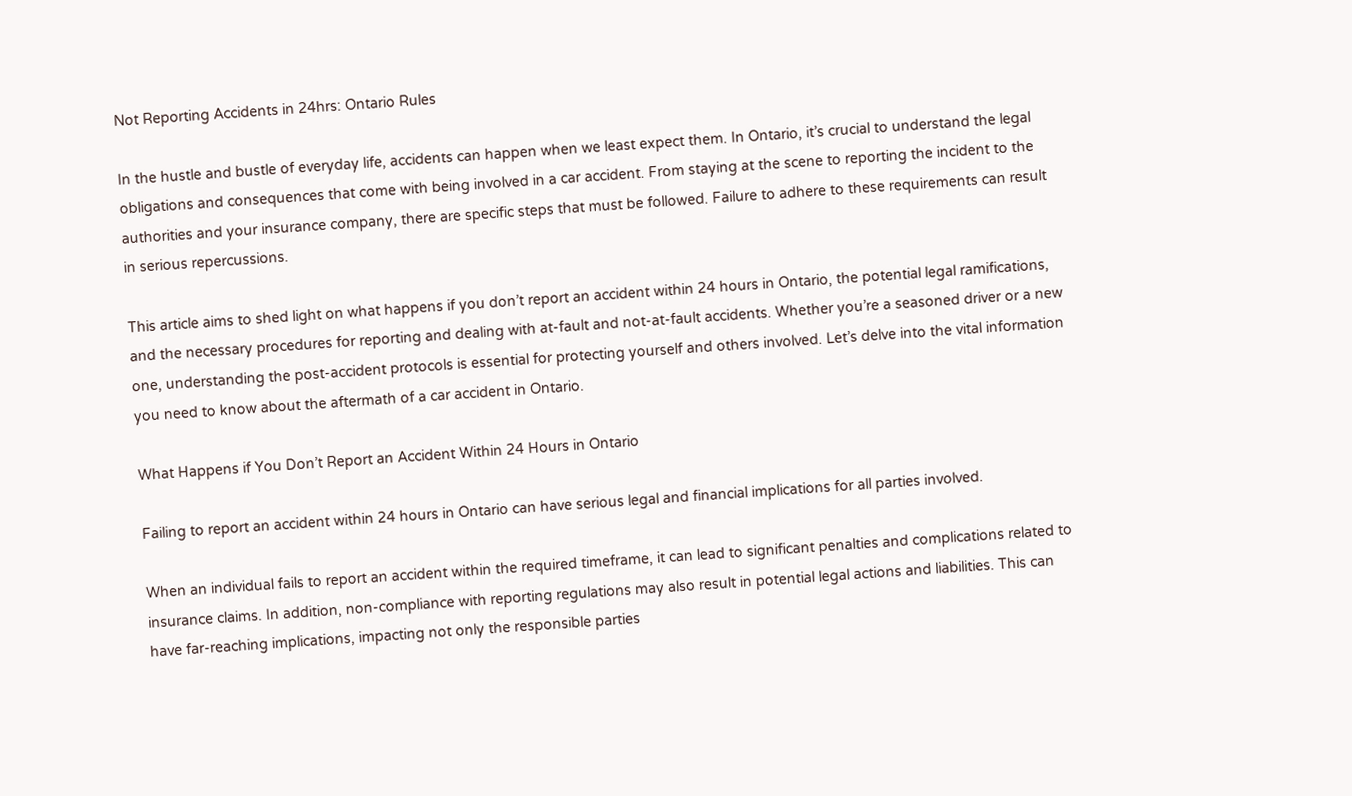Not Reporting Accidents in 24hrs: Ontario Rules

In the hustle and bustle of everyday life, accidents can happen when we least expect them. In Ontario, it’s crucial to understand the legal obligations and consequences that come with being involved in a car accident. From staying at the scene to reporting the incident to the authorities and your insurance company, there are specific steps that must be followed. Failure to adhere to these requirements can result in serious repercussions.

This article aims to shed light on what happens if you don’t report an accident within 24 hours in Ontario, the potential legal ramifications, and the necessary procedures for reporting and dealing with at-fault and not-at-fault accidents. Whether you’re a seasoned driver or a new one, understanding the post-accident protocols is essential for protecting yourself and others involved. Let’s delve into the vital information you need to know about the aftermath of a car accident in Ontario.

What Happens if You Don’t Report an Accident Within 24 Hours in Ontario

Failing to report an accident within 24 hours in Ontario can have serious legal and financial implications for all parties involved.

When an individual fails to report an accident within the required timeframe, it can lead to significant penalties and complications related to insurance claims. In addition, non-compliance with reporting regulations may also result in potential legal actions and liabilities. This can have far-reaching implications, impacting not only the responsible parties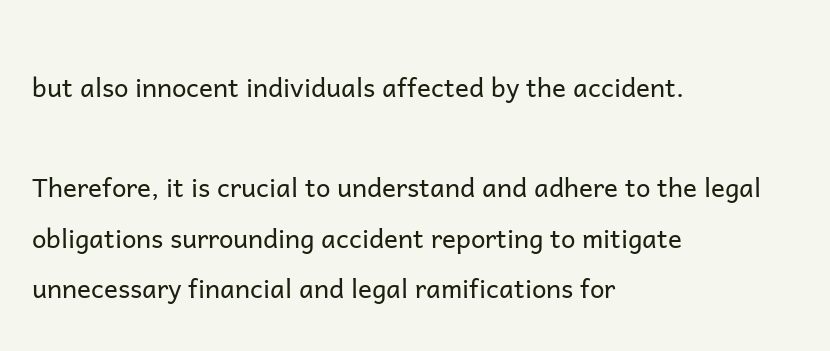but also innocent individuals affected by the accident.

Therefore, it is crucial to understand and adhere to the legal obligations surrounding accident reporting to mitigate unnecessary financial and legal ramifications for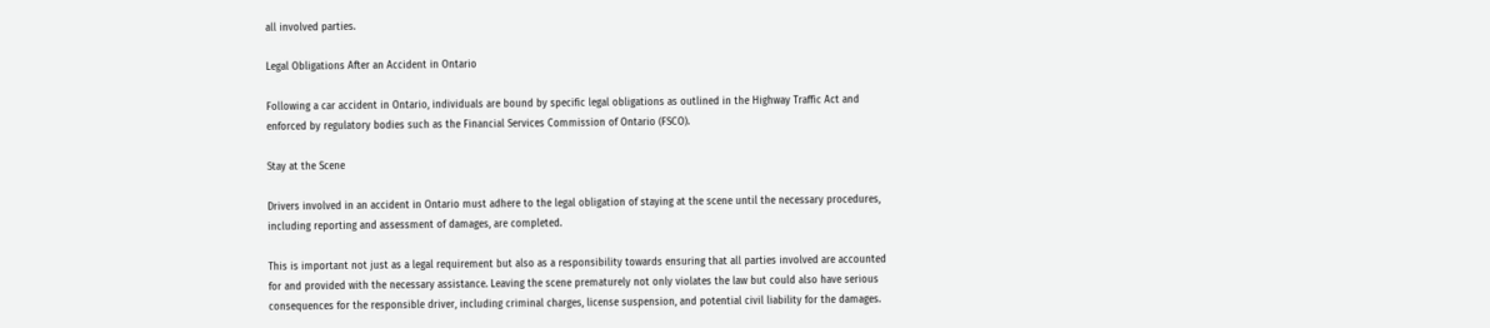all involved parties.

Legal Obligations After an Accident in Ontario

Following a car accident in Ontario, individuals are bound by specific legal obligations as outlined in the Highway Traffic Act and enforced by regulatory bodies such as the Financial Services Commission of Ontario (FSCO).

Stay at the Scene

Drivers involved in an accident in Ontario must adhere to the legal obligation of staying at the scene until the necessary procedures, including reporting and assessment of damages, are completed.

This is important not just as a legal requirement but also as a responsibility towards ensuring that all parties involved are accounted for and provided with the necessary assistance. Leaving the scene prematurely not only violates the law but could also have serious consequences for the responsible driver, including criminal charges, license suspension, and potential civil liability for the damages.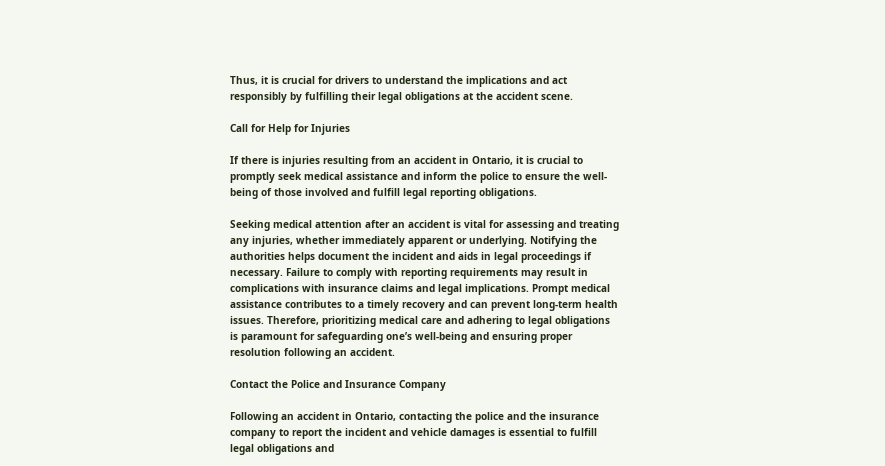Thus, it is crucial for drivers to understand the implications and act responsibly by fulfilling their legal obligations at the accident scene.

Call for Help for Injuries

If there is injuries resulting from an accident in Ontario, it is crucial to promptly seek medical assistance and inform the police to ensure the well-being of those involved and fulfill legal reporting obligations.

Seeking medical attention after an accident is vital for assessing and treating any injuries, whether immediately apparent or underlying. Notifying the authorities helps document the incident and aids in legal proceedings if necessary. Failure to comply with reporting requirements may result in complications with insurance claims and legal implications. Prompt medical assistance contributes to a timely recovery and can prevent long-term health issues. Therefore, prioritizing medical care and adhering to legal obligations is paramount for safeguarding one’s well-being and ensuring proper resolution following an accident.

Contact the Police and Insurance Company

Following an accident in Ontario, contacting the police and the insurance company to report the incident and vehicle damages is essential to fulfill legal obligations and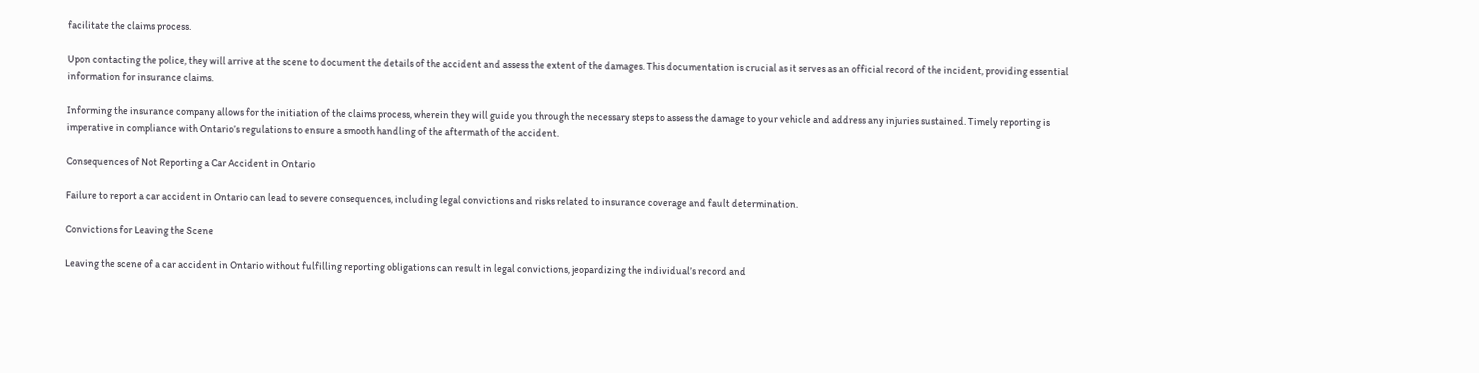facilitate the claims process.

Upon contacting the police, they will arrive at the scene to document the details of the accident and assess the extent of the damages. This documentation is crucial as it serves as an official record of the incident, providing essential information for insurance claims.

Informing the insurance company allows for the initiation of the claims process, wherein they will guide you through the necessary steps to assess the damage to your vehicle and address any injuries sustained. Timely reporting is imperative in compliance with Ontario’s regulations to ensure a smooth handling of the aftermath of the accident.

Consequences of Not Reporting a Car Accident in Ontario

Failure to report a car accident in Ontario can lead to severe consequences, including legal convictions and risks related to insurance coverage and fault determination.

Convictions for Leaving the Scene

Leaving the scene of a car accident in Ontario without fulfilling reporting obligations can result in legal convictions, jeopardizing the individual’s record and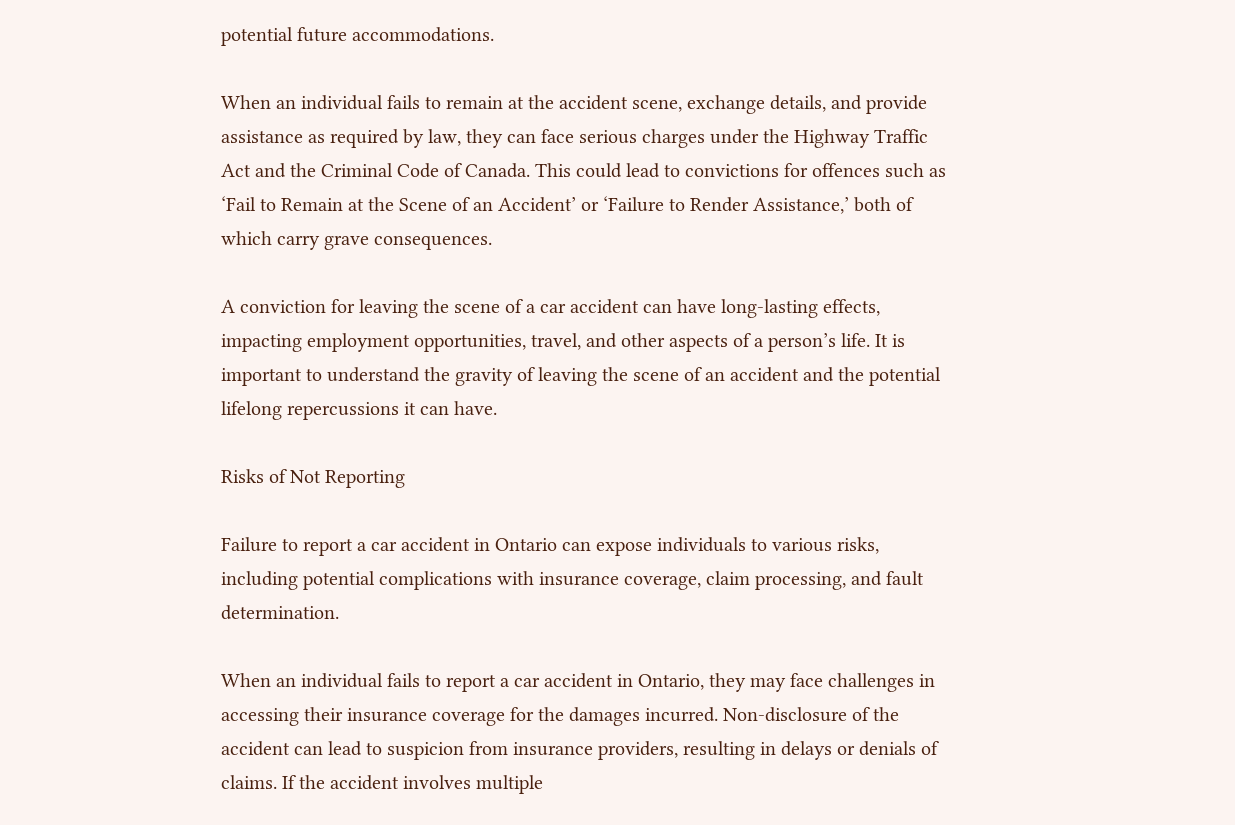potential future accommodations.

When an individual fails to remain at the accident scene, exchange details, and provide assistance as required by law, they can face serious charges under the Highway Traffic Act and the Criminal Code of Canada. This could lead to convictions for offences such as ‘Fail to Remain at the Scene of an Accident’ or ‘Failure to Render Assistance,’ both of which carry grave consequences.

A conviction for leaving the scene of a car accident can have long-lasting effects, impacting employment opportunities, travel, and other aspects of a person’s life. It is important to understand the gravity of leaving the scene of an accident and the potential lifelong repercussions it can have.

Risks of Not Reporting

Failure to report a car accident in Ontario can expose individuals to various risks, including potential complications with insurance coverage, claim processing, and fault determination.

When an individual fails to report a car accident in Ontario, they may face challenges in accessing their insurance coverage for the damages incurred. Non-disclosure of the accident can lead to suspicion from insurance providers, resulting in delays or denials of claims. If the accident involves multiple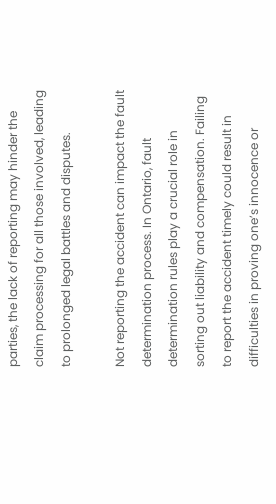parties, the lack of reporting may hinder the claim processing for all those involved, leading to prolonged legal battles and disputes.

Not reporting the accident can impact the fault determination process. In Ontario, fault determination rules play a crucial role in sorting out liability and compensation. Failing to report the accident timely could result in difficulties in proving one’s innocence or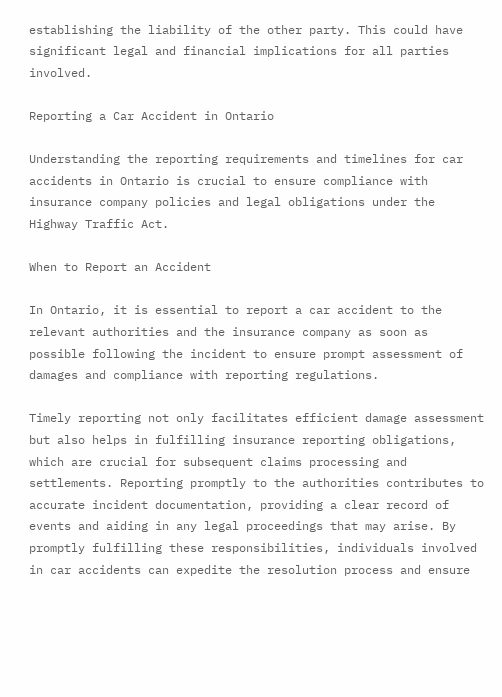establishing the liability of the other party. This could have significant legal and financial implications for all parties involved.

Reporting a Car Accident in Ontario

Understanding the reporting requirements and timelines for car accidents in Ontario is crucial to ensure compliance with insurance company policies and legal obligations under the Highway Traffic Act.

When to Report an Accident

In Ontario, it is essential to report a car accident to the relevant authorities and the insurance company as soon as possible following the incident to ensure prompt assessment of damages and compliance with reporting regulations.

Timely reporting not only facilitates efficient damage assessment but also helps in fulfilling insurance reporting obligations, which are crucial for subsequent claims processing and settlements. Reporting promptly to the authorities contributes to accurate incident documentation, providing a clear record of events and aiding in any legal proceedings that may arise. By promptly fulfilling these responsibilities, individuals involved in car accidents can expedite the resolution process and ensure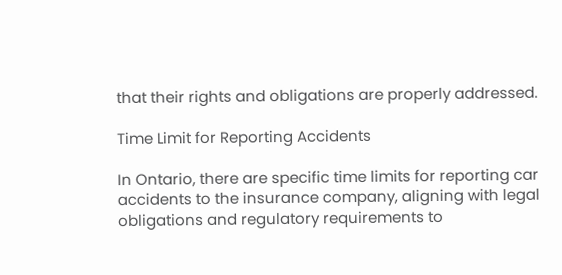that their rights and obligations are properly addressed.

Time Limit for Reporting Accidents

In Ontario, there are specific time limits for reporting car accidents to the insurance company, aligning with legal obligations and regulatory requirements to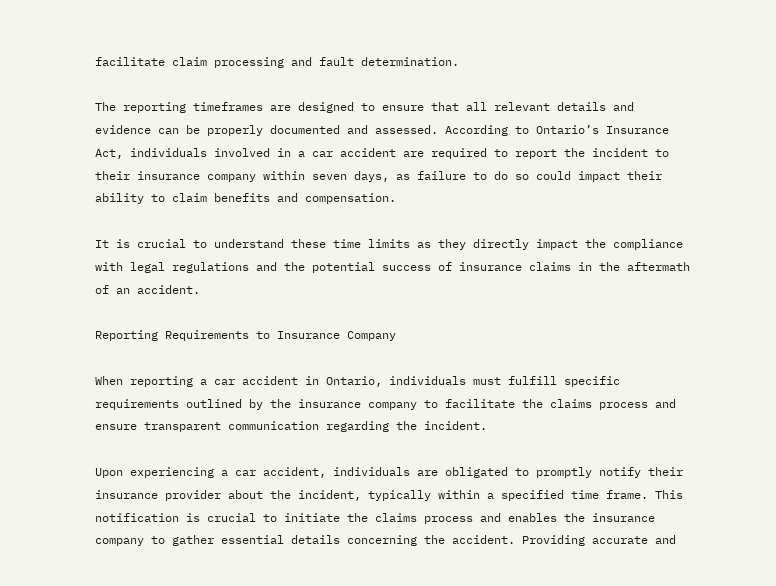facilitate claim processing and fault determination.

The reporting timeframes are designed to ensure that all relevant details and evidence can be properly documented and assessed. According to Ontario’s Insurance Act, individuals involved in a car accident are required to report the incident to their insurance company within seven days, as failure to do so could impact their ability to claim benefits and compensation.

It is crucial to understand these time limits as they directly impact the compliance with legal regulations and the potential success of insurance claims in the aftermath of an accident.

Reporting Requirements to Insurance Company

When reporting a car accident in Ontario, individuals must fulfill specific requirements outlined by the insurance company to facilitate the claims process and ensure transparent communication regarding the incident.

Upon experiencing a car accident, individuals are obligated to promptly notify their insurance provider about the incident, typically within a specified time frame. This notification is crucial to initiate the claims process and enables the insurance company to gather essential details concerning the accident. Providing accurate and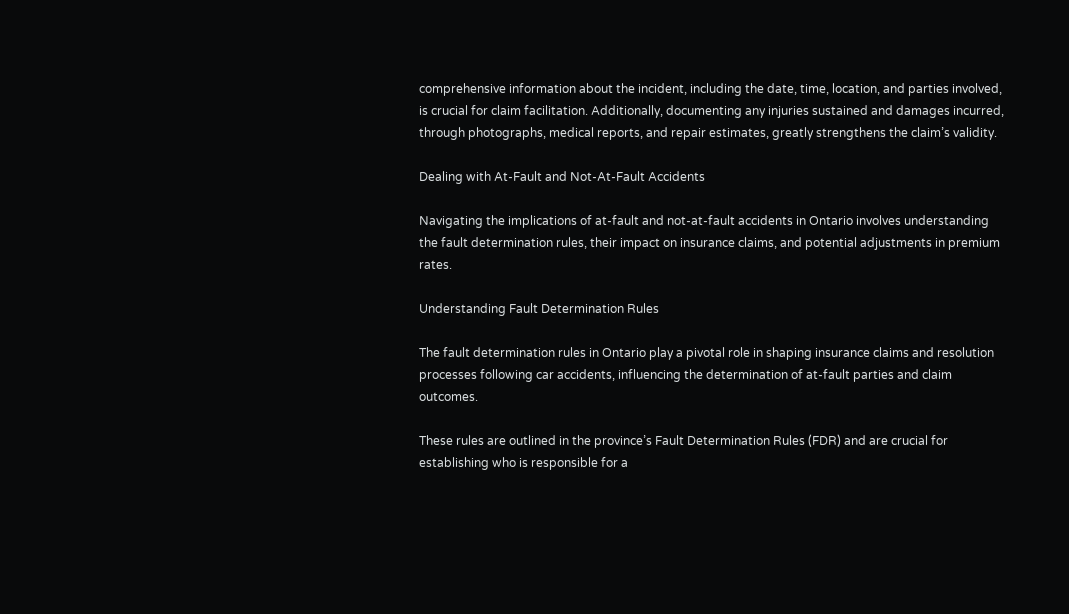comprehensive information about the incident, including the date, time, location, and parties involved, is crucial for claim facilitation. Additionally, documenting any injuries sustained and damages incurred, through photographs, medical reports, and repair estimates, greatly strengthens the claim’s validity.

Dealing with At-Fault and Not-At-Fault Accidents

Navigating the implications of at-fault and not-at-fault accidents in Ontario involves understanding the fault determination rules, their impact on insurance claims, and potential adjustments in premium rates.

Understanding Fault Determination Rules

The fault determination rules in Ontario play a pivotal role in shaping insurance claims and resolution processes following car accidents, influencing the determination of at-fault parties and claim outcomes.

These rules are outlined in the province’s Fault Determination Rules (FDR) and are crucial for establishing who is responsible for a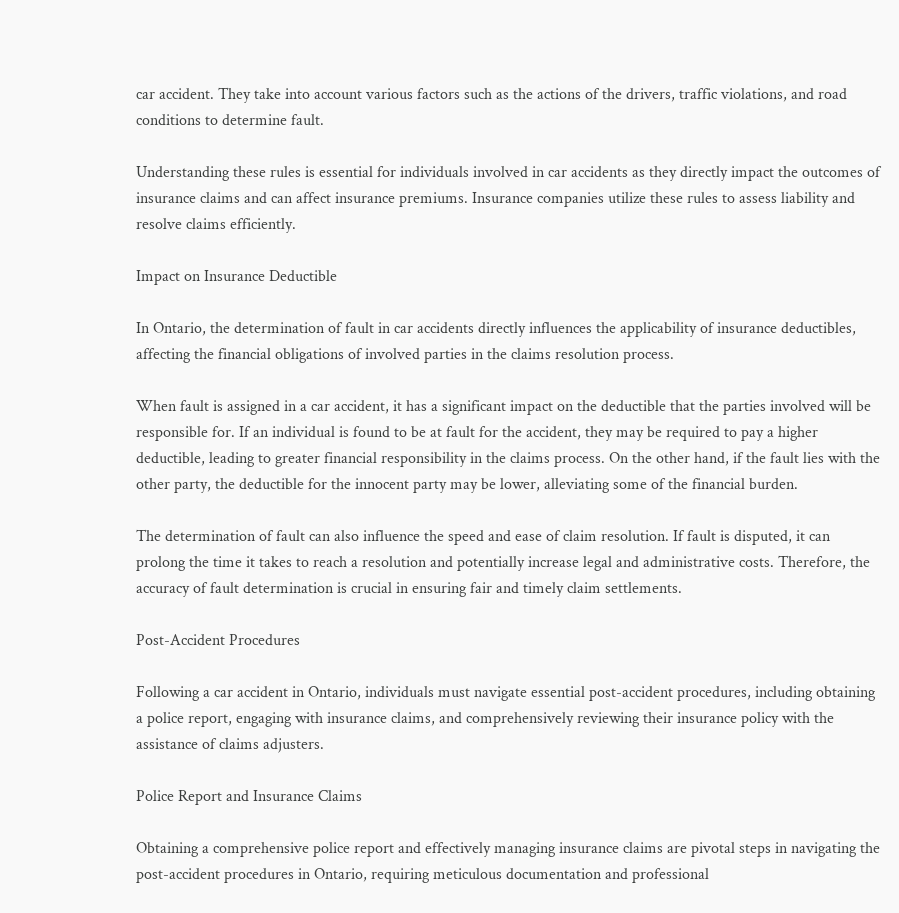car accident. They take into account various factors such as the actions of the drivers, traffic violations, and road conditions to determine fault.

Understanding these rules is essential for individuals involved in car accidents as they directly impact the outcomes of insurance claims and can affect insurance premiums. Insurance companies utilize these rules to assess liability and resolve claims efficiently.

Impact on Insurance Deductible

In Ontario, the determination of fault in car accidents directly influences the applicability of insurance deductibles, affecting the financial obligations of involved parties in the claims resolution process.

When fault is assigned in a car accident, it has a significant impact on the deductible that the parties involved will be responsible for. If an individual is found to be at fault for the accident, they may be required to pay a higher deductible, leading to greater financial responsibility in the claims process. On the other hand, if the fault lies with the other party, the deductible for the innocent party may be lower, alleviating some of the financial burden.

The determination of fault can also influence the speed and ease of claim resolution. If fault is disputed, it can prolong the time it takes to reach a resolution and potentially increase legal and administrative costs. Therefore, the accuracy of fault determination is crucial in ensuring fair and timely claim settlements.

Post-Accident Procedures

Following a car accident in Ontario, individuals must navigate essential post-accident procedures, including obtaining a police report, engaging with insurance claims, and comprehensively reviewing their insurance policy with the assistance of claims adjusters.

Police Report and Insurance Claims

Obtaining a comprehensive police report and effectively managing insurance claims are pivotal steps in navigating the post-accident procedures in Ontario, requiring meticulous documentation and professional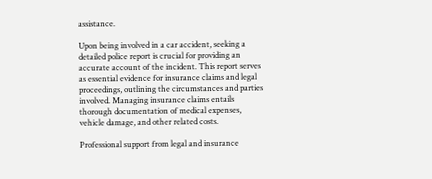assistance.

Upon being involved in a car accident, seeking a detailed police report is crucial for providing an accurate account of the incident. This report serves as essential evidence for insurance claims and legal proceedings, outlining the circumstances and parties involved. Managing insurance claims entails thorough documentation of medical expenses, vehicle damage, and other related costs.

Professional support from legal and insurance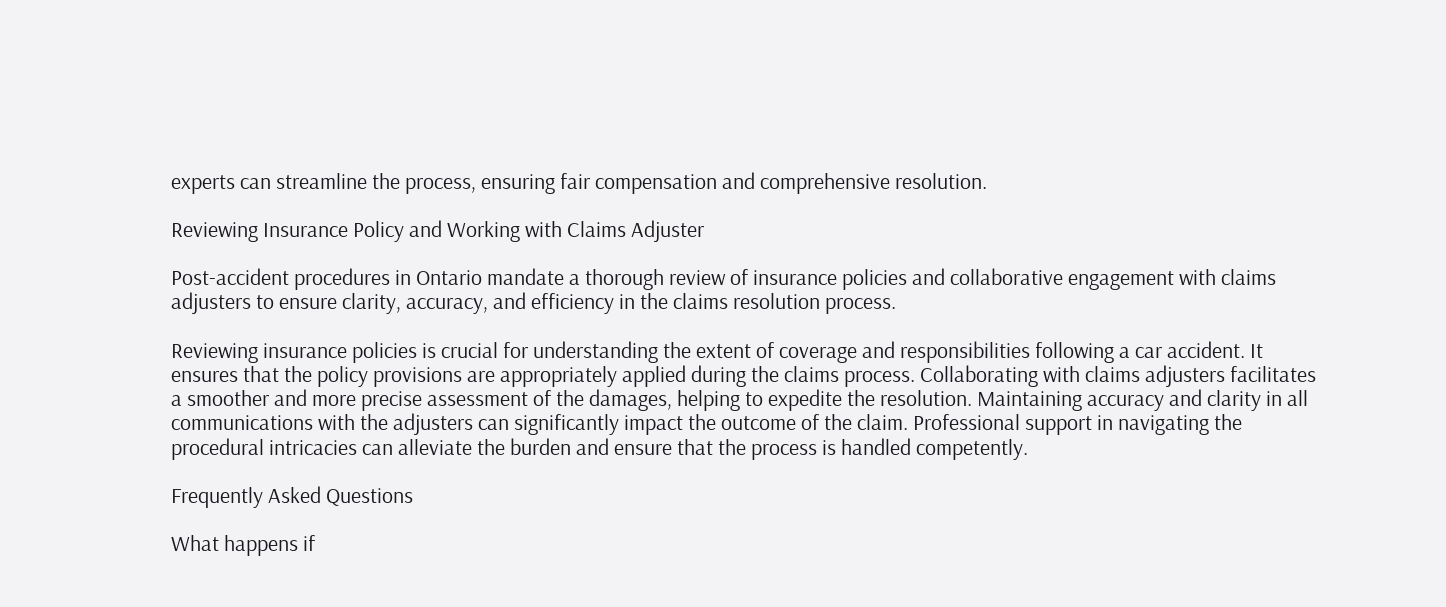experts can streamline the process, ensuring fair compensation and comprehensive resolution.

Reviewing Insurance Policy and Working with Claims Adjuster

Post-accident procedures in Ontario mandate a thorough review of insurance policies and collaborative engagement with claims adjusters to ensure clarity, accuracy, and efficiency in the claims resolution process.

Reviewing insurance policies is crucial for understanding the extent of coverage and responsibilities following a car accident. It ensures that the policy provisions are appropriately applied during the claims process. Collaborating with claims adjusters facilitates a smoother and more precise assessment of the damages, helping to expedite the resolution. Maintaining accuracy and clarity in all communications with the adjusters can significantly impact the outcome of the claim. Professional support in navigating the procedural intricacies can alleviate the burden and ensure that the process is handled competently.

Frequently Asked Questions

What happens if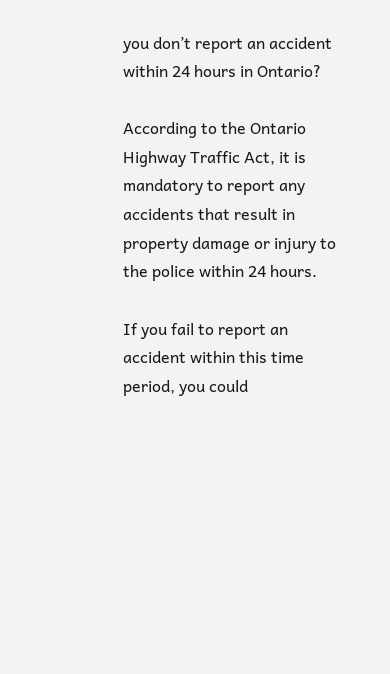you don’t report an accident within 24 hours in Ontario?

According to the Ontario Highway Traffic Act, it is mandatory to report any accidents that result in property damage or injury to the police within 24 hours.

If you fail to report an accident within this time period, you could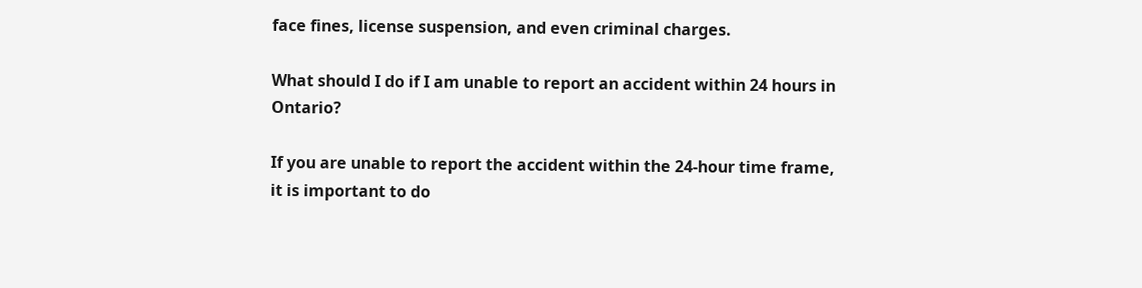face fines, license suspension, and even criminal charges.

What should I do if I am unable to report an accident within 24 hours in Ontario?

If you are unable to report the accident within the 24-hour time frame, it is important to do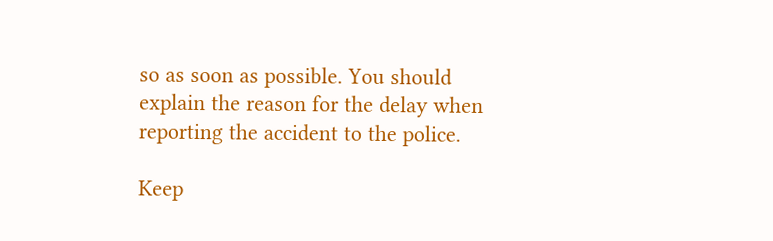so as soon as possible. You should explain the reason for the delay when reporting the accident to the police.

Keep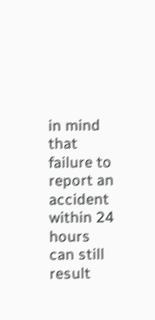in mind that failure to report an accident within 24 hours can still result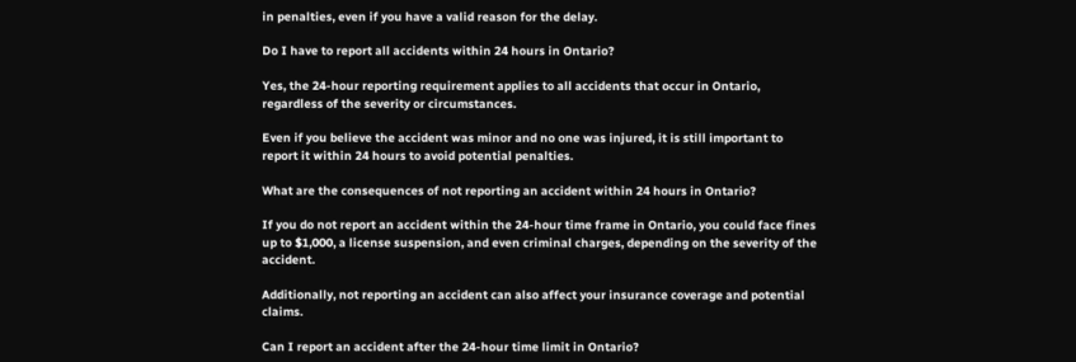in penalties, even if you have a valid reason for the delay.

Do I have to report all accidents within 24 hours in Ontario?

Yes, the 24-hour reporting requirement applies to all accidents that occur in Ontario, regardless of the severity or circumstances.

Even if you believe the accident was minor and no one was injured, it is still important to report it within 24 hours to avoid potential penalties.

What are the consequences of not reporting an accident within 24 hours in Ontario?

If you do not report an accident within the 24-hour time frame in Ontario, you could face fines up to $1,000, a license suspension, and even criminal charges, depending on the severity of the accident.

Additionally, not reporting an accident can also affect your insurance coverage and potential claims.

Can I report an accident after the 24-hour time limit in Ontario?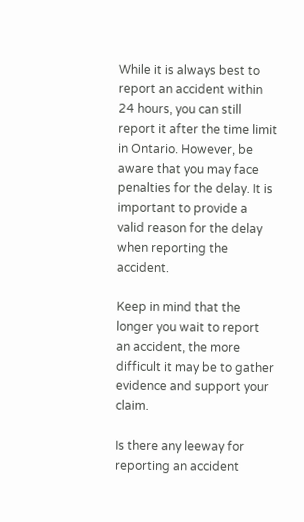While it is always best to report an accident within 24 hours, you can still report it after the time limit in Ontario. However, be aware that you may face penalties for the delay. It is important to provide a valid reason for the delay when reporting the accident.

Keep in mind that the longer you wait to report an accident, the more difficult it may be to gather evidence and support your claim.

Is there any leeway for reporting an accident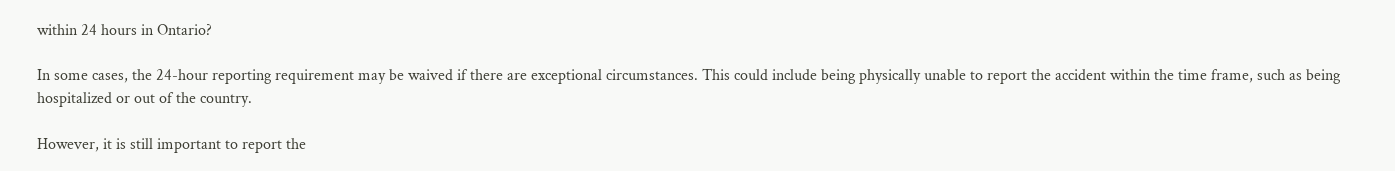within 24 hours in Ontario?

In some cases, the 24-hour reporting requirement may be waived if there are exceptional circumstances. This could include being physically unable to report the accident within the time frame, such as being hospitalized or out of the country.

However, it is still important to report the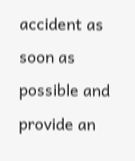accident as soon as possible and provide an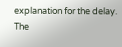explanation for the delay. The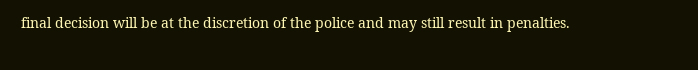final decision will be at the discretion of the police and may still result in penalties.